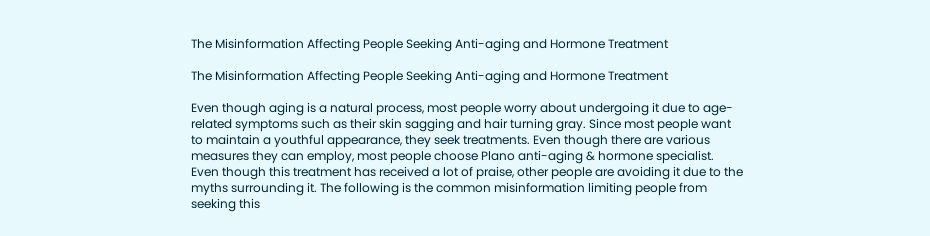The Misinformation Affecting People Seeking Anti-aging and Hormone Treatment

The Misinformation Affecting People Seeking Anti-aging and Hormone Treatment

Even though aging is a natural process, most people worry about undergoing it due to age-related symptoms such as their skin sagging and hair turning gray. Since most people want to maintain a youthful appearance, they seek treatments. Even though there are various measures they can employ, most people choose Plano anti-aging & hormone specialist. Even though this treatment has received a lot of praise, other people are avoiding it due to the myths surrounding it. The following is the common misinformation limiting people from seeking this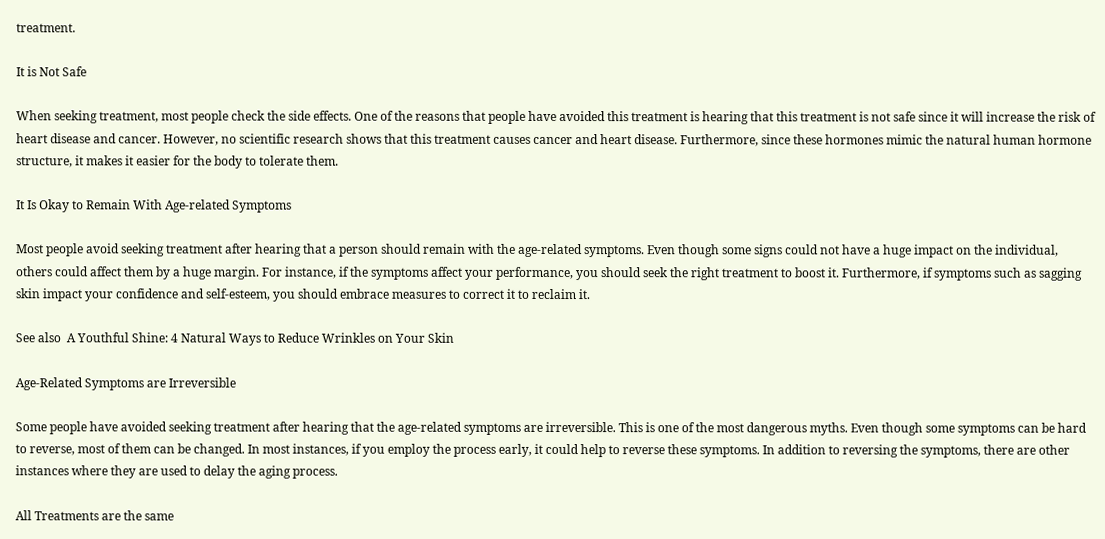treatment.

It is Not Safe

When seeking treatment, most people check the side effects. One of the reasons that people have avoided this treatment is hearing that this treatment is not safe since it will increase the risk of heart disease and cancer. However, no scientific research shows that this treatment causes cancer and heart disease. Furthermore, since these hormones mimic the natural human hormone structure, it makes it easier for the body to tolerate them.

It Is Okay to Remain With Age-related Symptoms

Most people avoid seeking treatment after hearing that a person should remain with the age-related symptoms. Even though some signs could not have a huge impact on the individual, others could affect them by a huge margin. For instance, if the symptoms affect your performance, you should seek the right treatment to boost it. Furthermore, if symptoms such as sagging skin impact your confidence and self-esteem, you should embrace measures to correct it to reclaim it.

See also  A Youthful Shine: 4 Natural Ways to Reduce Wrinkles on Your Skin

Age-Related Symptoms are Irreversible

Some people have avoided seeking treatment after hearing that the age-related symptoms are irreversible. This is one of the most dangerous myths. Even though some symptoms can be hard to reverse, most of them can be changed. In most instances, if you employ the process early, it could help to reverse these symptoms. In addition to reversing the symptoms, there are other instances where they are used to delay the aging process.

All Treatments are the same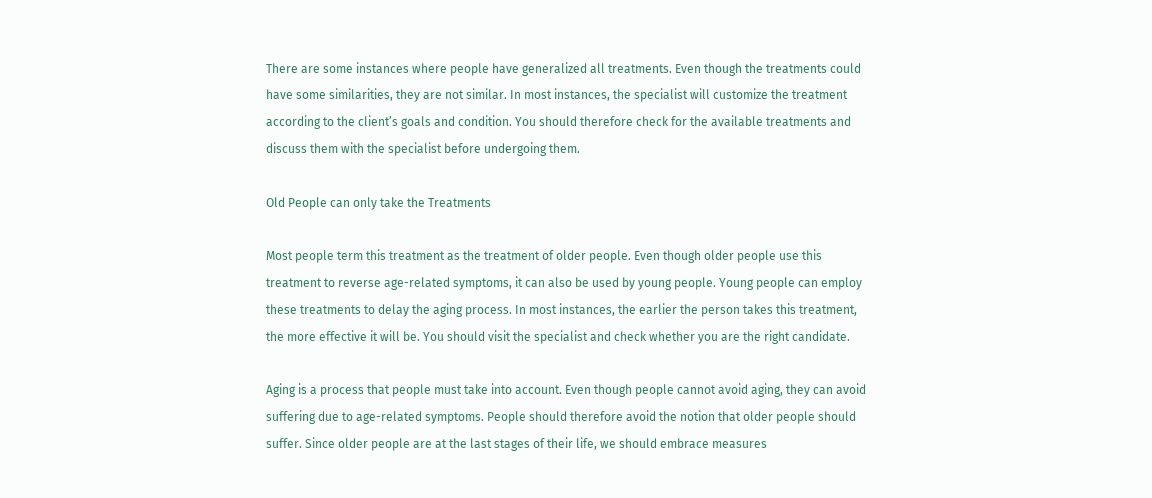There are some instances where people have generalized all treatments. Even though the treatments could have some similarities, they are not similar. In most instances, the specialist will customize the treatment according to the client’s goals and condition. You should therefore check for the available treatments and discuss them with the specialist before undergoing them.

Old People can only take the Treatments

Most people term this treatment as the treatment of older people. Even though older people use this treatment to reverse age-related symptoms, it can also be used by young people. Young people can employ these treatments to delay the aging process. In most instances, the earlier the person takes this treatment, the more effective it will be. You should visit the specialist and check whether you are the right candidate.

Aging is a process that people must take into account. Even though people cannot avoid aging, they can avoid suffering due to age-related symptoms. People should therefore avoid the notion that older people should suffer. Since older people are at the last stages of their life, we should embrace measures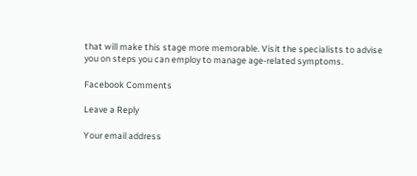that will make this stage more memorable. Visit the specialists to advise you on steps you can employ to manage age-related symptoms.

Facebook Comments

Leave a Reply

Your email address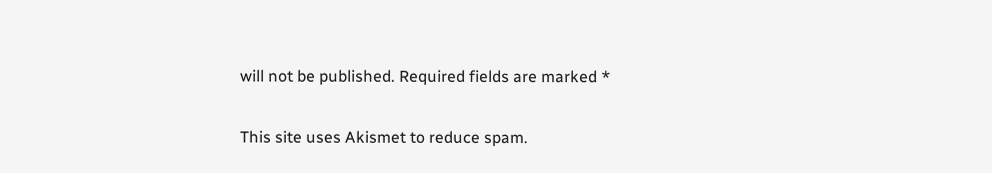will not be published. Required fields are marked *

This site uses Akismet to reduce spam.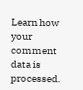Learn how your comment data is processed.